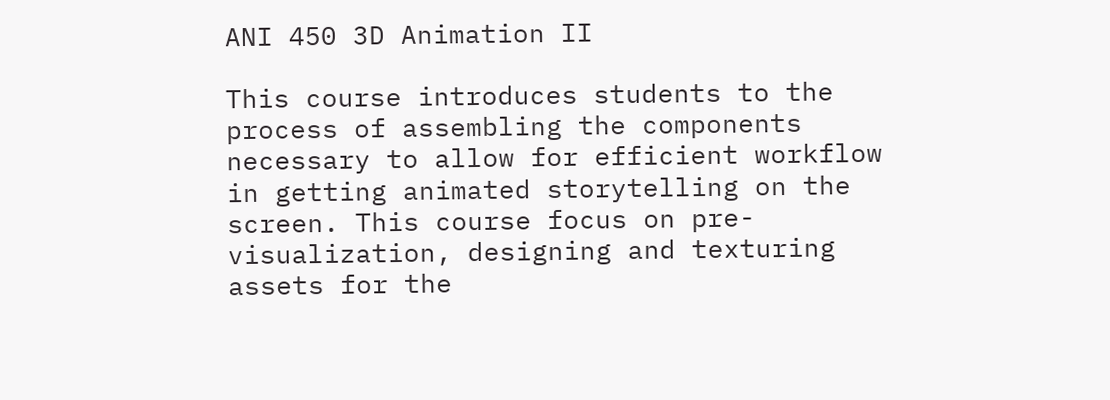ANI 450 3D Animation II

This course introduces students to the process of assembling the components necessary to allow for efficient workflow in getting animated storytelling on the screen. This course focus on pre-visualization, designing and texturing assets for the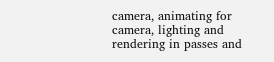camera, animating for camera, lighting and rendering in passes and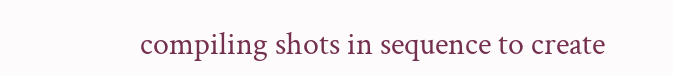compiling shots in sequence to create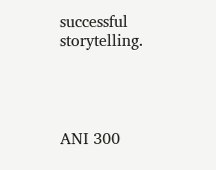successful storytelling.




ANI 300